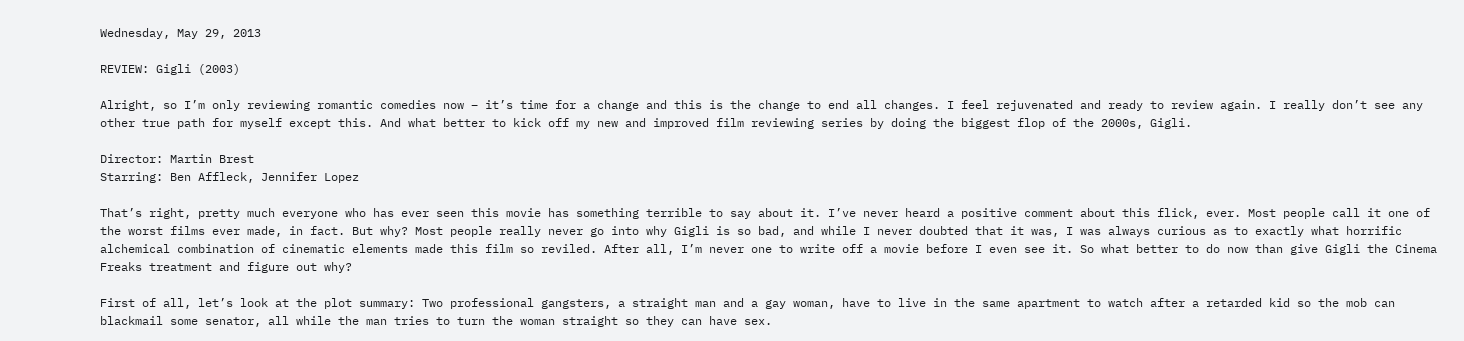Wednesday, May 29, 2013

REVIEW: Gigli (2003)

Alright, so I’m only reviewing romantic comedies now – it’s time for a change and this is the change to end all changes. I feel rejuvenated and ready to review again. I really don’t see any other true path for myself except this. And what better to kick off my new and improved film reviewing series by doing the biggest flop of the 2000s, Gigli.

Director: Martin Brest
Starring: Ben Affleck, Jennifer Lopez

That’s right, pretty much everyone who has ever seen this movie has something terrible to say about it. I’ve never heard a positive comment about this flick, ever. Most people call it one of the worst films ever made, in fact. But why? Most people really never go into why Gigli is so bad, and while I never doubted that it was, I was always curious as to exactly what horrific alchemical combination of cinematic elements made this film so reviled. After all, I’m never one to write off a movie before I even see it. So what better to do now than give Gigli the Cinema Freaks treatment and figure out why?

First of all, let’s look at the plot summary: Two professional gangsters, a straight man and a gay woman, have to live in the same apartment to watch after a retarded kid so the mob can blackmail some senator, all while the man tries to turn the woman straight so they can have sex.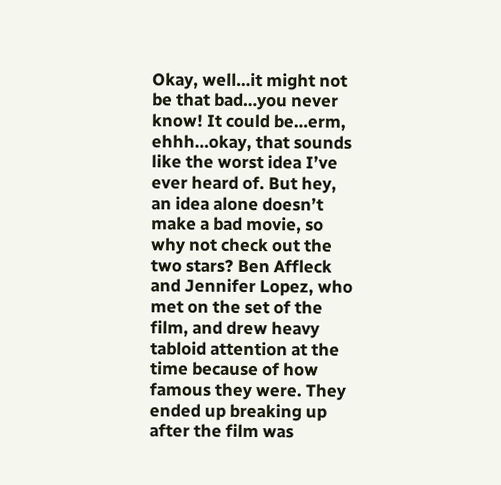Okay, well…it might not be that bad…you never know! It could be…erm, ehhh…okay, that sounds like the worst idea I’ve ever heard of. But hey, an idea alone doesn’t make a bad movie, so why not check out the two stars? Ben Affleck and Jennifer Lopez, who met on the set of the film, and drew heavy tabloid attention at the time because of how famous they were. They ended up breaking up after the film was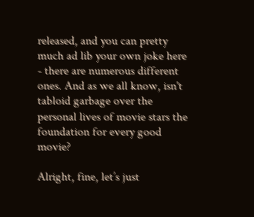released, and you can pretty much ad lib your own joke here - there are numerous different ones. And as we all know, isn't tabloid garbage over the personal lives of movie stars the foundation for every good movie?

Alright, fine, let’s just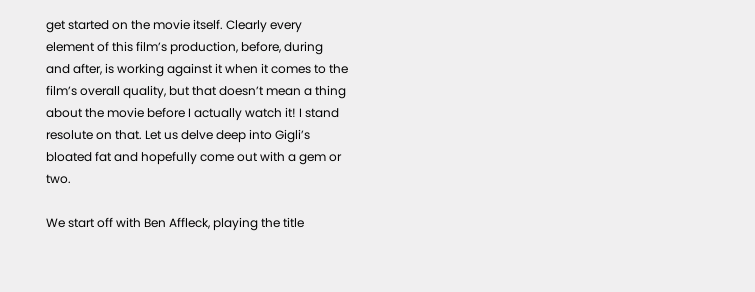get started on the movie itself. Clearly every element of this film’s production, before, during and after, is working against it when it comes to the film’s overall quality, but that doesn’t mean a thing about the movie before I actually watch it! I stand resolute on that. Let us delve deep into Gigli’s bloated fat and hopefully come out with a gem or two.

We start off with Ben Affleck, playing the title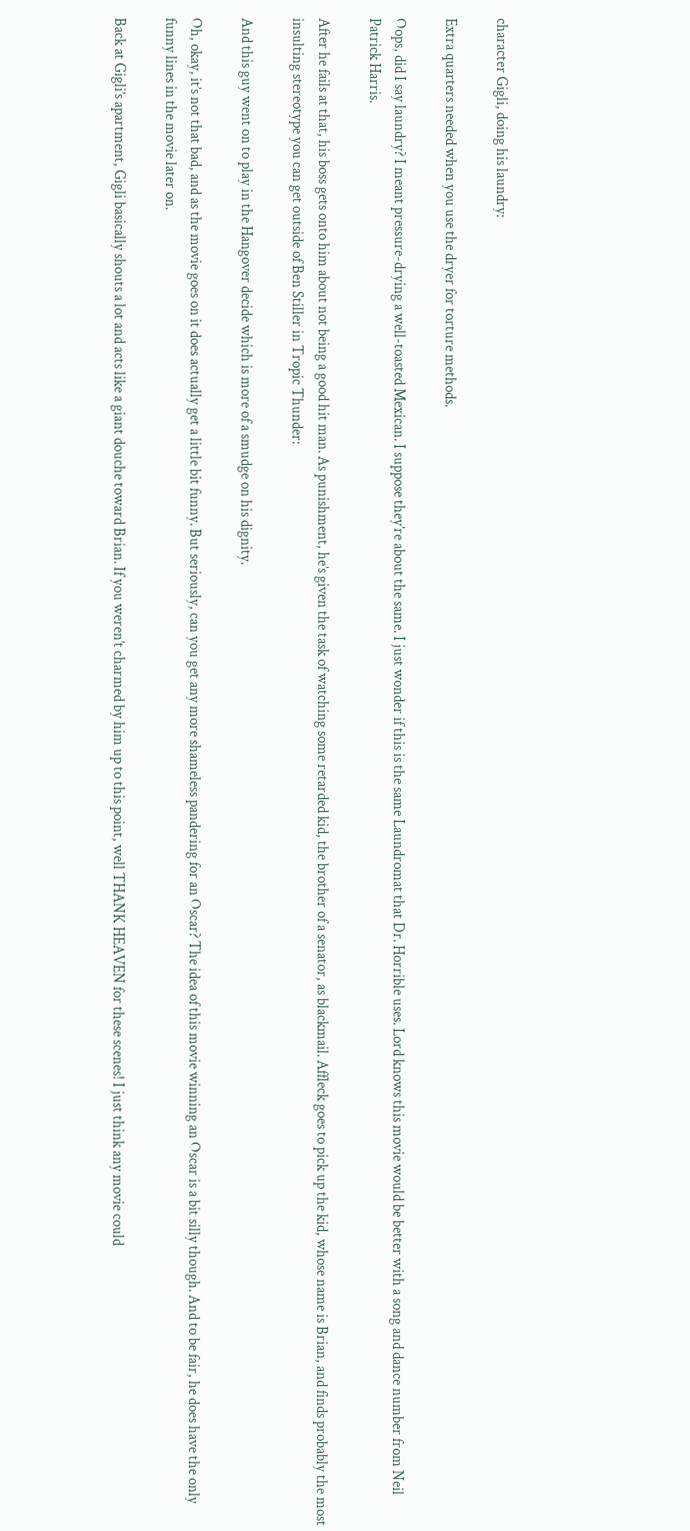character Gigli, doing his laundry:

Extra quarters needed when you use the dryer for torture methods.

Oops, did I say laundry? I meant pressure-drying a well-toasted Mexican. I suppose they’re about the same. I just wonder if this is the same Laundromat that Dr. Horrible uses. Lord knows this movie would be better with a song and dance number from Neil Patrick Harris.

After he fails at that, his boss gets onto him about not being a good hit man. As punishment, he’s given the task of watching some retarded kid, the brother of a senator, as blackmail. Affleck goes to pick up the kid, whose name is Brian, and finds probably the most insulting stereotype you can get outside of Ben Stiller in Tropic Thunder:

And this guy went on to play in the Hangover decide which is more of a smudge on his dignity.

Oh, okay, it’s not that bad, and as the movie goes on it does actually get a little bit funny. But seriously, can you get any more shameless pandering for an Oscar? The idea of this movie winning an Oscar is a bit silly though. And to be fair, he does have the only funny lines in the movie later on.

Back at Gigli’s apartment, Gigli basically shouts a lot and acts like a giant douche toward Brian. If you weren’t charmed by him up to this point, well THANK HEAVEN for these scenes! I just think any movie could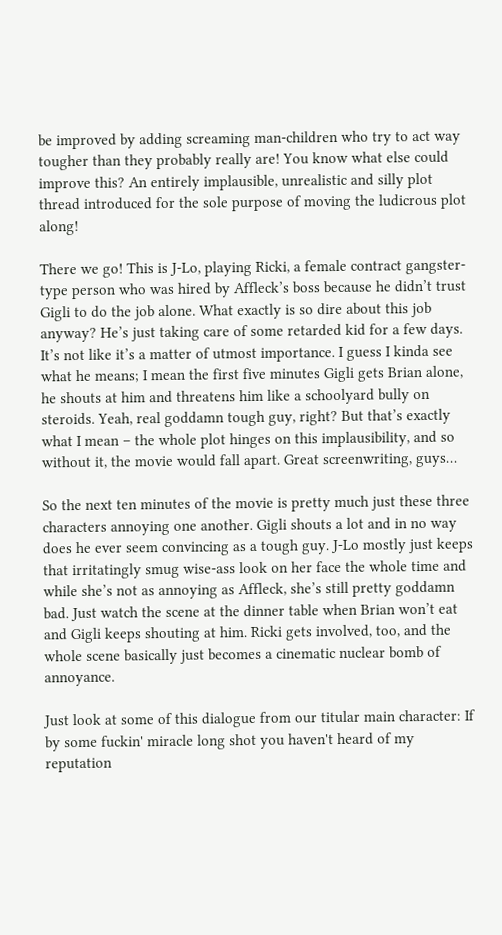be improved by adding screaming man-children who try to act way tougher than they probably really are! You know what else could improve this? An entirely implausible, unrealistic and silly plot thread introduced for the sole purpose of moving the ludicrous plot along!

There we go! This is J-Lo, playing Ricki, a female contract gangster-type person who was hired by Affleck’s boss because he didn’t trust Gigli to do the job alone. What exactly is so dire about this job anyway? He’s just taking care of some retarded kid for a few days. It’s not like it’s a matter of utmost importance. I guess I kinda see what he means; I mean the first five minutes Gigli gets Brian alone, he shouts at him and threatens him like a schoolyard bully on steroids. Yeah, real goddamn tough guy, right? But that’s exactly what I mean – the whole plot hinges on this implausibility, and so without it, the movie would fall apart. Great screenwriting, guys…

So the next ten minutes of the movie is pretty much just these three characters annoying one another. Gigli shouts a lot and in no way does he ever seem convincing as a tough guy. J-Lo mostly just keeps that irritatingly smug wise-ass look on her face the whole time and while she’s not as annoying as Affleck, she’s still pretty goddamn bad. Just watch the scene at the dinner table when Brian won’t eat and Gigli keeps shouting at him. Ricki gets involved, too, and the whole scene basically just becomes a cinematic nuclear bomb of annoyance.

Just look at some of this dialogue from our titular main character: If by some fuckin' miracle long shot you haven't heard of my reputation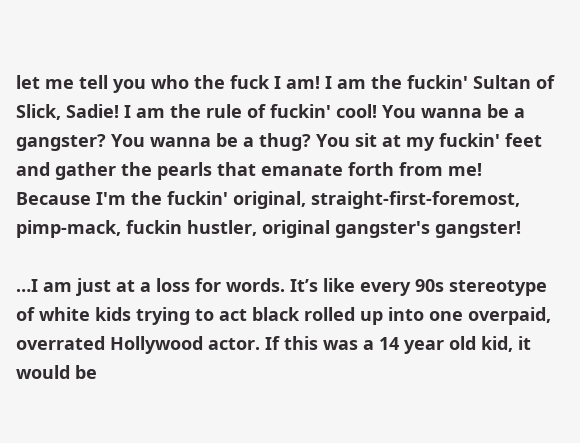let me tell you who the fuck I am! I am the fuckin' Sultan of Slick, Sadie! I am the rule of fuckin' cool! You wanna be a gangster? You wanna be a thug? You sit at my fuckin' feet and gather the pearls that emanate forth from me! Because I'm the fuckin' original, straight-first-foremost, pimp-mack, fuckin hustler, original gangster's gangster!

…I am just at a loss for words. It’s like every 90s stereotype of white kids trying to act black rolled up into one overpaid, overrated Hollywood actor. If this was a 14 year old kid, it would be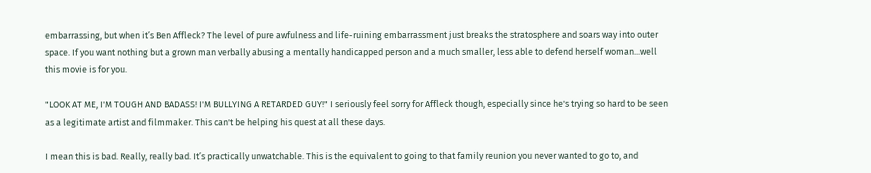embarrassing, but when it’s Ben Affleck? The level of pure awfulness and life-ruining embarrassment just breaks the stratosphere and soars way into outer space. If you want nothing but a grown man verbally abusing a mentally handicapped person and a much smaller, less able to defend herself woman...well this movie is for you.

"LOOK AT ME, I'M TOUGH AND BADASS! I'M BULLYING A RETARDED GUY!" I seriously feel sorry for Affleck though, especially since he's trying so hard to be seen as a legitimate artist and filmmaker. This can't be helping his quest at all these days.

I mean this is bad. Really, really bad. It’s practically unwatchable. This is the equivalent to going to that family reunion you never wanted to go to, and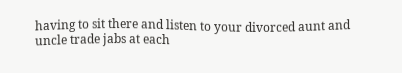having to sit there and listen to your divorced aunt and uncle trade jabs at each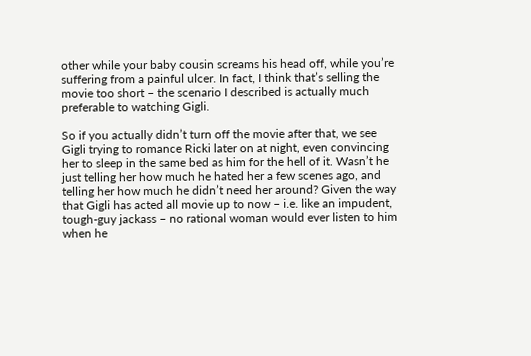other while your baby cousin screams his head off, while you’re suffering from a painful ulcer. In fact, I think that’s selling the movie too short – the scenario I described is actually much preferable to watching Gigli.

So if you actually didn’t turn off the movie after that, we see Gigli trying to romance Ricki later on at night, even convincing her to sleep in the same bed as him for the hell of it. Wasn’t he just telling her how much he hated her a few scenes ago, and telling her how much he didn’t need her around? Given the way that Gigli has acted all movie up to now – i.e. like an impudent, tough-guy jackass – no rational woman would ever listen to him when he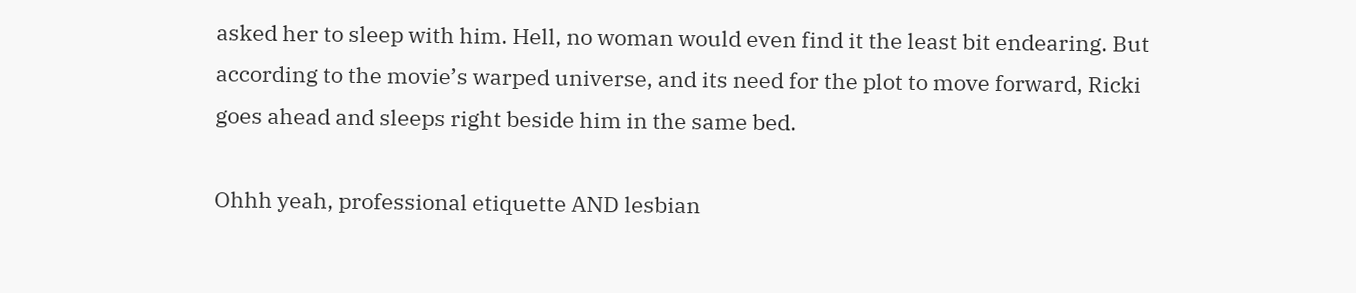asked her to sleep with him. Hell, no woman would even find it the least bit endearing. But according to the movie’s warped universe, and its need for the plot to move forward, Ricki goes ahead and sleeps right beside him in the same bed.

Ohhh yeah, professional etiquette AND lesbian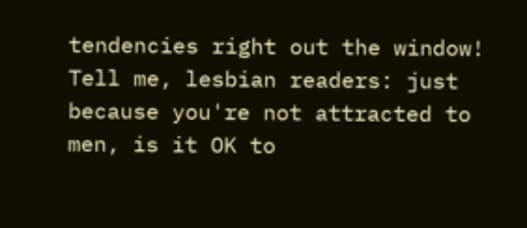tendencies right out the window! Tell me, lesbian readers: just because you're not attracted to men, is it OK to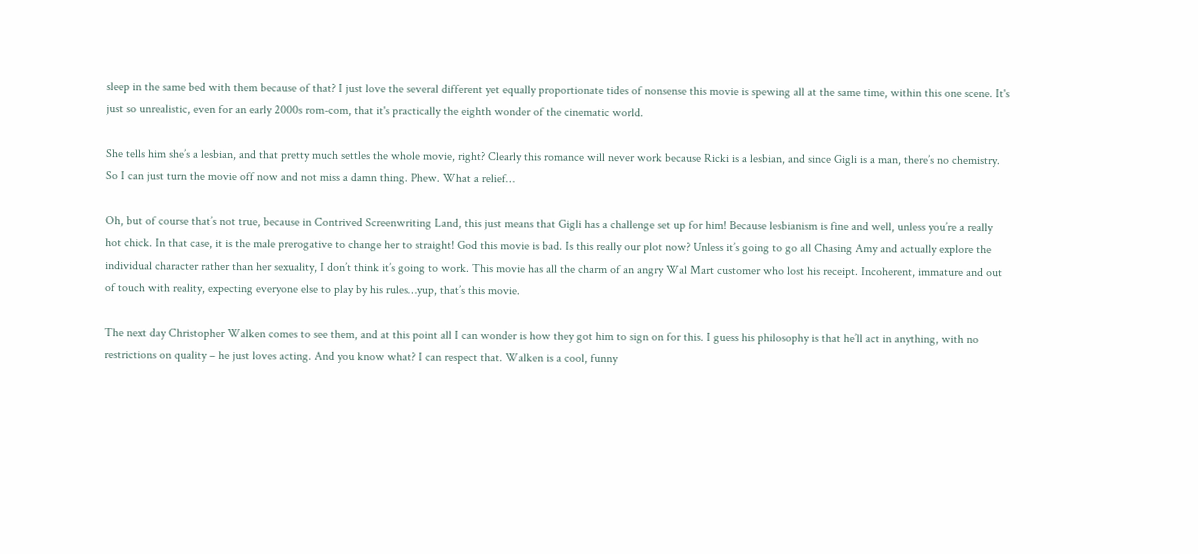sleep in the same bed with them because of that? I just love the several different yet equally proportionate tides of nonsense this movie is spewing all at the same time, within this one scene. It's just so unrealistic, even for an early 2000s rom-com, that it's practically the eighth wonder of the cinematic world.

She tells him she’s a lesbian, and that pretty much settles the whole movie, right? Clearly this romance will never work because Ricki is a lesbian, and since Gigli is a man, there’s no chemistry. So I can just turn the movie off now and not miss a damn thing. Phew. What a relief…

Oh, but of course that’s not true, because in Contrived Screenwriting Land, this just means that Gigli has a challenge set up for him! Because lesbianism is fine and well, unless you’re a really hot chick. In that case, it is the male prerogative to change her to straight! God this movie is bad. Is this really our plot now? Unless it’s going to go all Chasing Amy and actually explore the individual character rather than her sexuality, I don’t think it’s going to work. This movie has all the charm of an angry Wal Mart customer who lost his receipt. Incoherent, immature and out of touch with reality, expecting everyone else to play by his rules…yup, that’s this movie.

The next day Christopher Walken comes to see them, and at this point all I can wonder is how they got him to sign on for this. I guess his philosophy is that he’ll act in anything, with no restrictions on quality – he just loves acting. And you know what? I can respect that. Walken is a cool, funny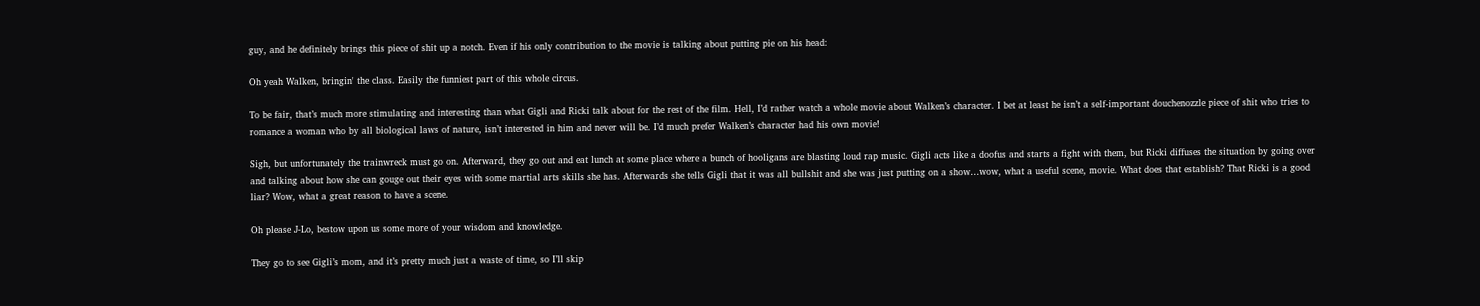guy, and he definitely brings this piece of shit up a notch. Even if his only contribution to the movie is talking about putting pie on his head:

Oh yeah Walken, bringin' the class. Easily the funniest part of this whole circus.

To be fair, that’s much more stimulating and interesting than what Gigli and Ricki talk about for the rest of the film. Hell, I’d rather watch a whole movie about Walken’s character. I bet at least he isn’t a self-important douchenozzle piece of shit who tries to romance a woman who by all biological laws of nature, isn’t interested in him and never will be. I’d much prefer Walken’s character had his own movie!

Sigh, but unfortunately the trainwreck must go on. Afterward, they go out and eat lunch at some place where a bunch of hooligans are blasting loud rap music. Gigli acts like a doofus and starts a fight with them, but Ricki diffuses the situation by going over and talking about how she can gouge out their eyes with some martial arts skills she has. Afterwards she tells Gigli that it was all bullshit and she was just putting on a show…wow, what a useful scene, movie. What does that establish? That Ricki is a good liar? Wow, what a great reason to have a scene.

Oh please J-Lo, bestow upon us some more of your wisdom and knowledge.

They go to see Gigli’s mom, and it’s pretty much just a waste of time, so I’ll skip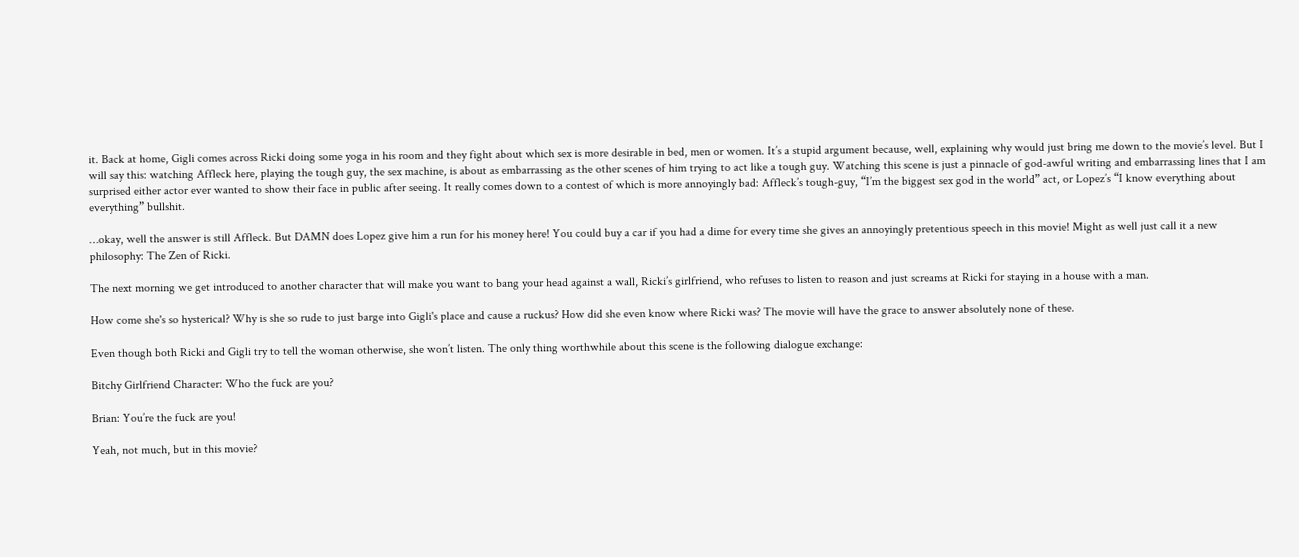it. Back at home, Gigli comes across Ricki doing some yoga in his room and they fight about which sex is more desirable in bed, men or women. It’s a stupid argument because, well, explaining why would just bring me down to the movie’s level. But I will say this: watching Affleck here, playing the tough guy, the sex machine, is about as embarrassing as the other scenes of him trying to act like a tough guy. Watching this scene is just a pinnacle of god-awful writing and embarrassing lines that I am surprised either actor ever wanted to show their face in public after seeing. It really comes down to a contest of which is more annoyingly bad: Affleck’s tough-guy, “I’m the biggest sex god in the world” act, or Lopez’s “I know everything about everything” bullshit.

…okay, well the answer is still Affleck. But DAMN does Lopez give him a run for his money here! You could buy a car if you had a dime for every time she gives an annoyingly pretentious speech in this movie! Might as well just call it a new philosophy: The Zen of Ricki.

The next morning we get introduced to another character that will make you want to bang your head against a wall, Ricki’s girlfriend, who refuses to listen to reason and just screams at Ricki for staying in a house with a man.

How come she's so hysterical? Why is she so rude to just barge into Gigli's place and cause a ruckus? How did she even know where Ricki was? The movie will have the grace to answer absolutely none of these.

Even though both Ricki and Gigli try to tell the woman otherwise, she won’t listen. The only thing worthwhile about this scene is the following dialogue exchange:

Bitchy Girlfriend Character: Who the fuck are you?

Brian: You’re the fuck are you!

Yeah, not much, but in this movie?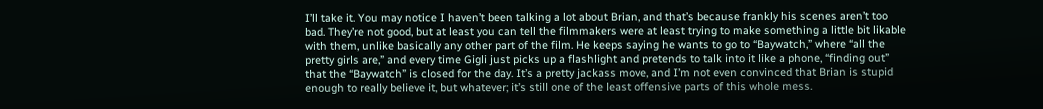I’ll take it. You may notice I haven’t been talking a lot about Brian, and that’s because frankly his scenes aren’t too bad. They’re not good, but at least you can tell the filmmakers were at least trying to make something a little bit likable with them, unlike basically any other part of the film. He keeps saying he wants to go to “Baywatch,” where “all the pretty girls are,” and every time Gigli just picks up a flashlight and pretends to talk into it like a phone, “finding out” that the “Baywatch” is closed for the day. It’s a pretty jackass move, and I’m not even convinced that Brian is stupid enough to really believe it, but whatever; it’s still one of the least offensive parts of this whole mess.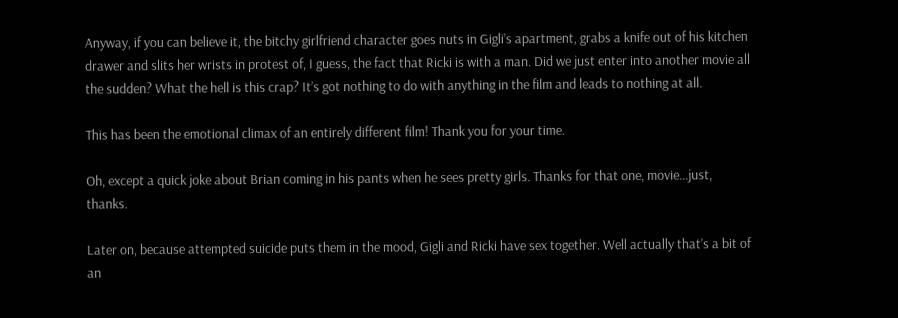Anyway, if you can believe it, the bitchy girlfriend character goes nuts in Gigli’s apartment, grabs a knife out of his kitchen drawer and slits her wrists in protest of, I guess, the fact that Ricki is with a man. Did we just enter into another movie all the sudden? What the hell is this crap? It’s got nothing to do with anything in the film and leads to nothing at all.

This has been the emotional climax of an entirely different film! Thank you for your time.

Oh, except a quick joke about Brian coming in his pants when he sees pretty girls. Thanks for that one, movie…just, thanks.

Later on, because attempted suicide puts them in the mood, Gigli and Ricki have sex together. Well actually that’s a bit of an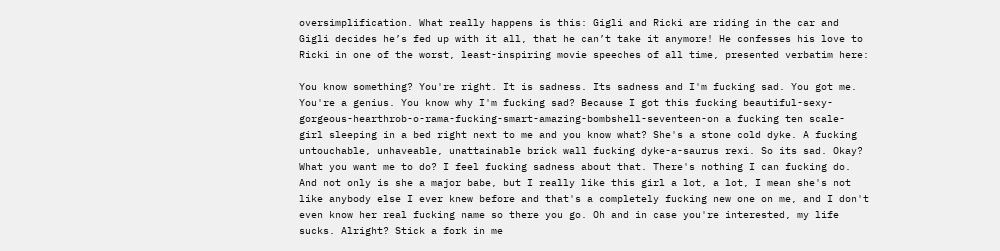oversimplification. What really happens is this: Gigli and Ricki are riding in the car and Gigli decides he’s fed up with it all, that he can’t take it anymore! He confesses his love to Ricki in one of the worst, least-inspiring movie speeches of all time, presented verbatim here:

You know something? You're right. It is sadness. Its sadness and I'm fucking sad. You got me. You're a genius. You know why I'm fucking sad? Because I got this fucking beautiful-sexy-gorgeous-hearthrob-o-rama-fucking-smart-amazing-bombshell-seventeen-on a fucking ten scale- girl sleeping in a bed right next to me and you know what? She's a stone cold dyke. A fucking untouchable, unhaveable, unattainable brick wall fucking dyke-a-saurus rexi. So its sad. Okay? What you want me to do? I feel fucking sadness about that. There's nothing I can fucking do. And not only is she a major babe, but I really like this girl a lot, a lot, I mean she's not like anybody else I ever knew before and that's a completely fucking new one on me, and I don't even know her real fucking name so there you go. Oh and in case you're interested, my life sucks. Alright? Stick a fork in me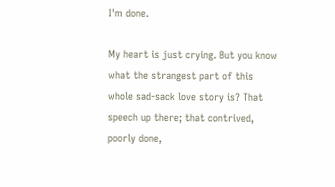I'm done.

My heart is just crying. But you know what the strangest part of this whole sad-sack love story is? That speech up there; that contrived, poorly done,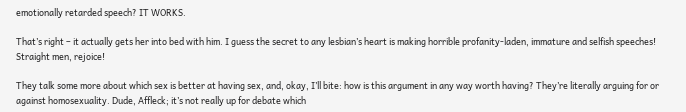emotionally retarded speech? IT WORKS.

That’s right – it actually gets her into bed with him. I guess the secret to any lesbian’s heart is making horrible profanity-laden, immature and selfish speeches! Straight men, rejoice!

They talk some more about which sex is better at having sex, and, okay, I’ll bite: how is this argument in any way worth having? They’re literally arguing for or against homosexuality. Dude, Affleck; it’s not really up for debate which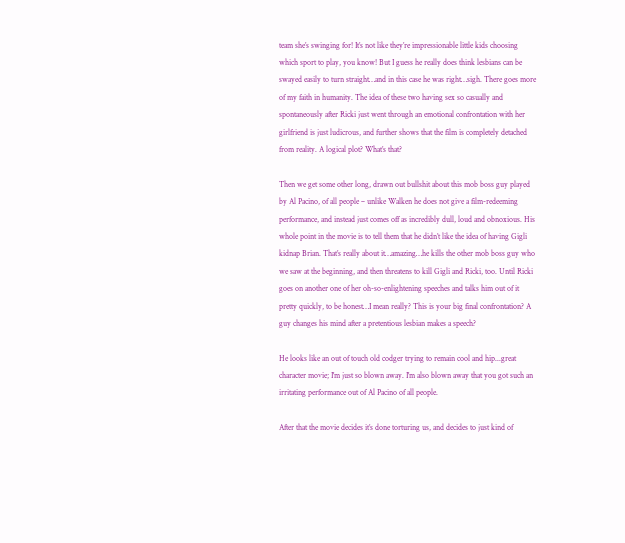team she’s swinging for! It’s not like they’re impressionable little kids choosing which sport to play, you know! But I guess he really does think lesbians can be swayed easily to turn straight…and in this case he was right…sigh. There goes more of my faith in humanity. The idea of these two having sex so casually and spontaneously after Ricki just went through an emotional confrontation with her girlfriend is just ludicrous, and further shows that the film is completely detached from reality. A logical plot? What’s that?

Then we get some other long, drawn out bullshit about this mob boss guy played by Al Pacino, of all people – unlike Walken he does not give a film-redeeming performance, and instead just comes off as incredibly dull, loud and obnoxious. His whole point in the movie is to tell them that he didn’t like the idea of having Gigli kidnap Brian. That’s really about it…amazing…he kills the other mob boss guy who we saw at the beginning, and then threatens to kill Gigli and Ricki, too. Until Ricki goes on another one of her oh-so-enlightening speeches and talks him out of it pretty quickly, to be honest…I mean really? This is your big final confrontation? A guy changes his mind after a pretentious lesbian makes a speech?

He looks like an out of touch old codger trying to remain cool and hip...great character movie; I'm just so blown away. I'm also blown away that you got such an irritating performance out of Al Pacino of all people.

After that the movie decides it’s done torturing us, and decides to just kind of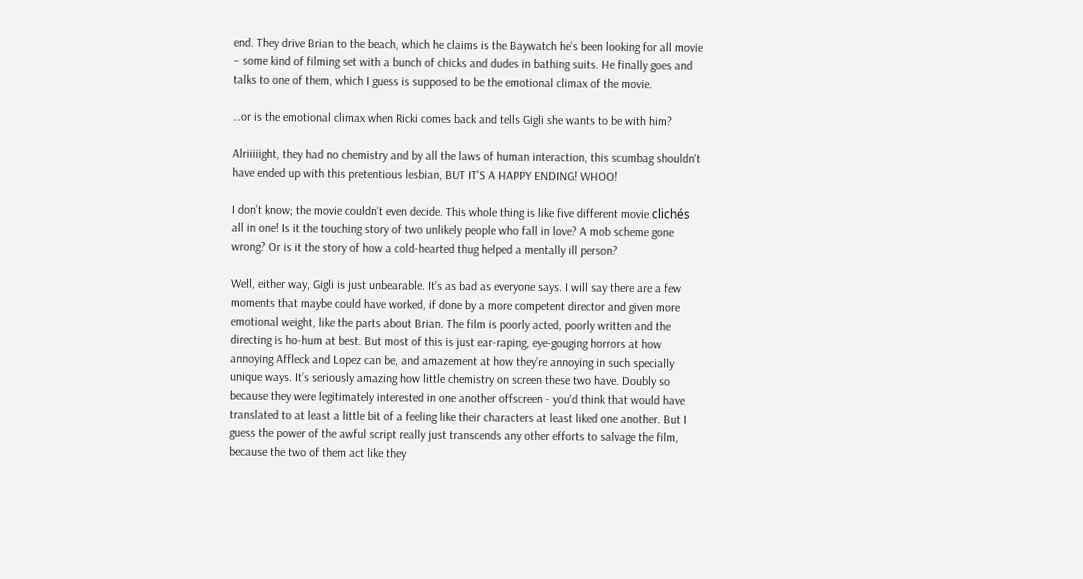end. They drive Brian to the beach, which he claims is the Baywatch he’s been looking for all movie – some kind of filming set with a bunch of chicks and dudes in bathing suits. He finally goes and talks to one of them, which I guess is supposed to be the emotional climax of the movie.

…or is the emotional climax when Ricki comes back and tells Gigli she wants to be with him?

Alriiiiight, they had no chemistry and by all the laws of human interaction, this scumbag shouldn't have ended up with this pretentious lesbian, BUT IT'S A HAPPY ENDING! WHOO!

I don’t know; the movie couldn’t even decide. This whole thing is like five different movie clichés all in one! Is it the touching story of two unlikely people who fall in love? A mob scheme gone wrong? Or is it the story of how a cold-hearted thug helped a mentally ill person?

Well, either way, Gigli is just unbearable. It’s as bad as everyone says. I will say there are a few moments that maybe could have worked, if done by a more competent director and given more emotional weight, like the parts about Brian. The film is poorly acted, poorly written and the directing is ho-hum at best. But most of this is just ear-raping, eye-gouging horrors at how annoying Affleck and Lopez can be, and amazement at how they’re annoying in such specially unique ways. It’s seriously amazing how little chemistry on screen these two have. Doubly so because they were legitimately interested in one another offscreen - you'd think that would have translated to at least a little bit of a feeling like their characters at least liked one another. But I guess the power of the awful script really just transcends any other efforts to salvage the film, because the two of them act like they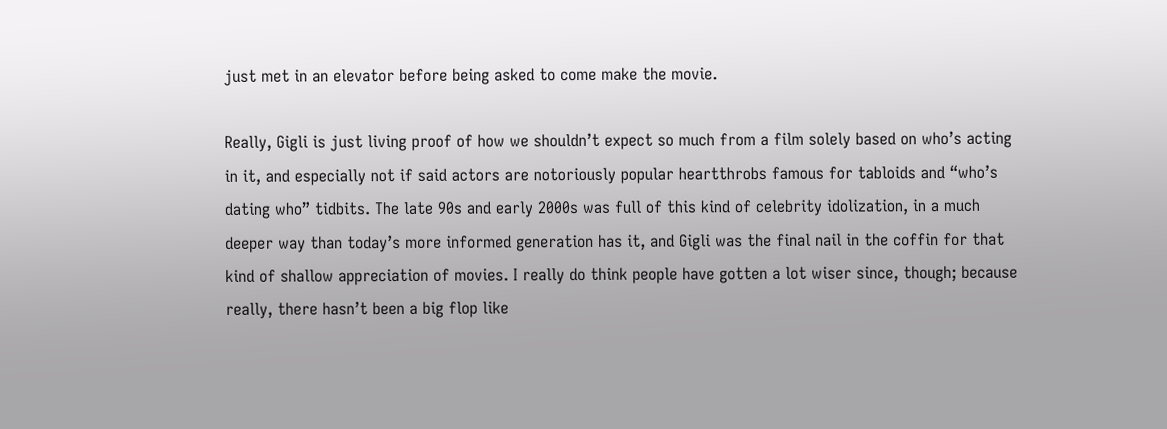just met in an elevator before being asked to come make the movie.

Really, Gigli is just living proof of how we shouldn’t expect so much from a film solely based on who’s acting in it, and especially not if said actors are notoriously popular heartthrobs famous for tabloids and “who’s dating who” tidbits. The late 90s and early 2000s was full of this kind of celebrity idolization, in a much deeper way than today’s more informed generation has it, and Gigli was the final nail in the coffin for that kind of shallow appreciation of movies. I really do think people have gotten a lot wiser since, though; because really, there hasn’t been a big flop like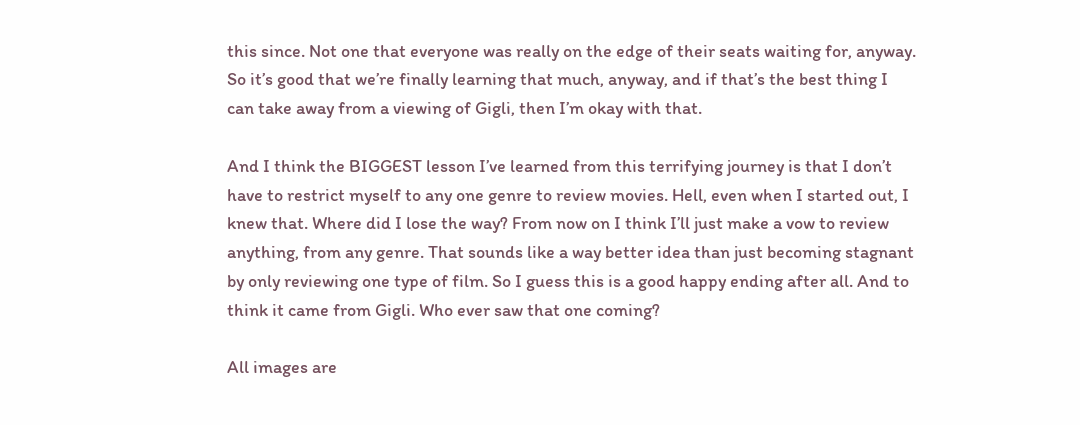this since. Not one that everyone was really on the edge of their seats waiting for, anyway. So it’s good that we’re finally learning that much, anyway, and if that’s the best thing I can take away from a viewing of Gigli, then I’m okay with that.

And I think the BIGGEST lesson I’ve learned from this terrifying journey is that I don’t have to restrict myself to any one genre to review movies. Hell, even when I started out, I knew that. Where did I lose the way? From now on I think I’ll just make a vow to review anything, from any genre. That sounds like a way better idea than just becoming stagnant by only reviewing one type of film. So I guess this is a good happy ending after all. And to think it came from Gigli. Who ever saw that one coming?

All images are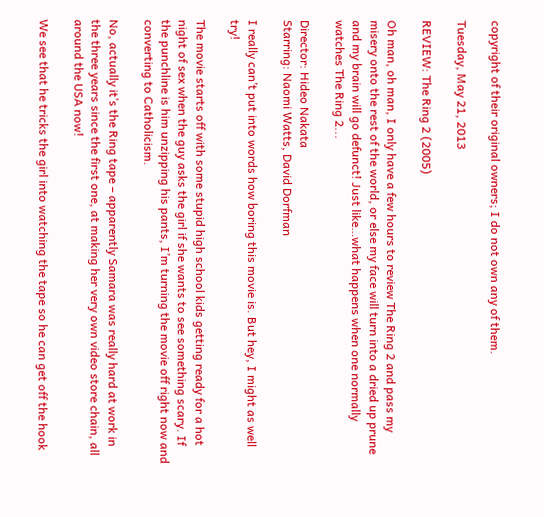copyright of their original owners; I do not own any of them.

Tuesday, May 21, 2013

REVIEW: The Ring 2 (2005)

Oh man, oh man, I only have a few hours to review The Ring 2 and pass my misery onto the rest of the world, or else my face will turn into a dried up prune and my brain will go defunct! Just like…what happens when one normally watches The Ring 2...

Director: Hideo Nakata
Starring: Naomi Watts, David Dorfman

I really can’t put into words how boring this movie is. But hey, I might as well try!

The movie starts off with some stupid high school kids getting ready for a hot night of sex when the guy asks the girl if she wants to see something scary. If the punchline is him unzipping his pants, I’m turning the movie off right now and converting to Catholicism.

No, actually it’s the Ring tape – apparently Samara was really hard at work in the three years since the first one, at making her very own video store chain, all around the USA now!

We see that he tricks the girl into watching the tape so he can get off the hook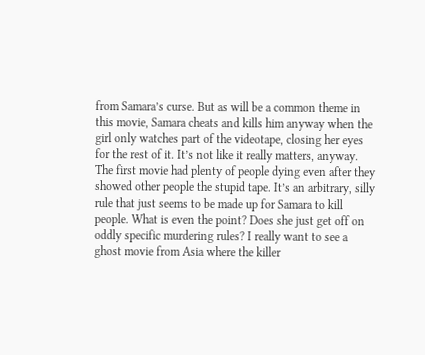from Samara’s curse. But as will be a common theme in this movie, Samara cheats and kills him anyway when the girl only watches part of the videotape, closing her eyes for the rest of it. It’s not like it really matters, anyway. The first movie had plenty of people dying even after they showed other people the stupid tape. It’s an arbitrary, silly rule that just seems to be made up for Samara to kill people. What is even the point? Does she just get off on oddly specific murdering rules? I really want to see a ghost movie from Asia where the killer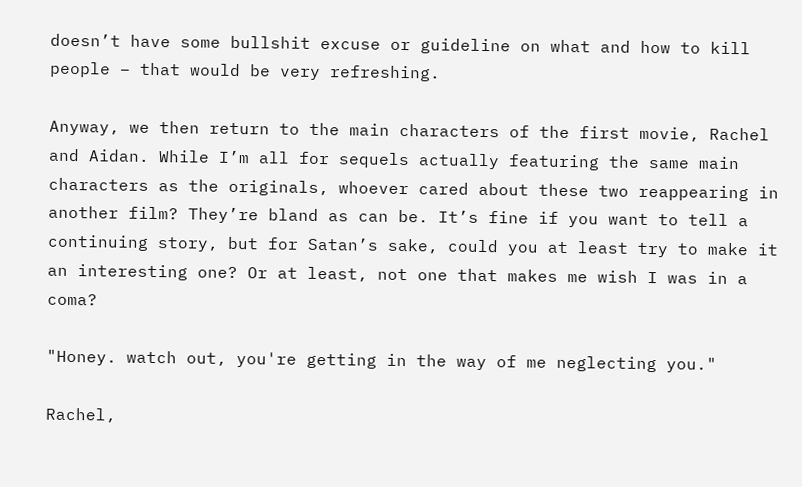doesn’t have some bullshit excuse or guideline on what and how to kill people – that would be very refreshing.

Anyway, we then return to the main characters of the first movie, Rachel and Aidan. While I’m all for sequels actually featuring the same main characters as the originals, whoever cared about these two reappearing in another film? They’re bland as can be. It’s fine if you want to tell a continuing story, but for Satan’s sake, could you at least try to make it an interesting one? Or at least, not one that makes me wish I was in a coma?

"Honey. watch out, you're getting in the way of me neglecting you."

Rachel,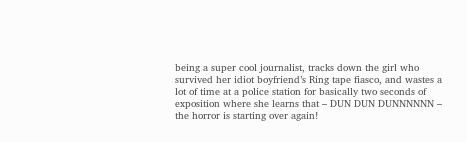being a super cool journalist, tracks down the girl who survived her idiot boyfriend’s Ring tape fiasco, and wastes a lot of time at a police station for basically two seconds of exposition where she learns that – DUN DUN DUNNNNNN – the horror is starting over again!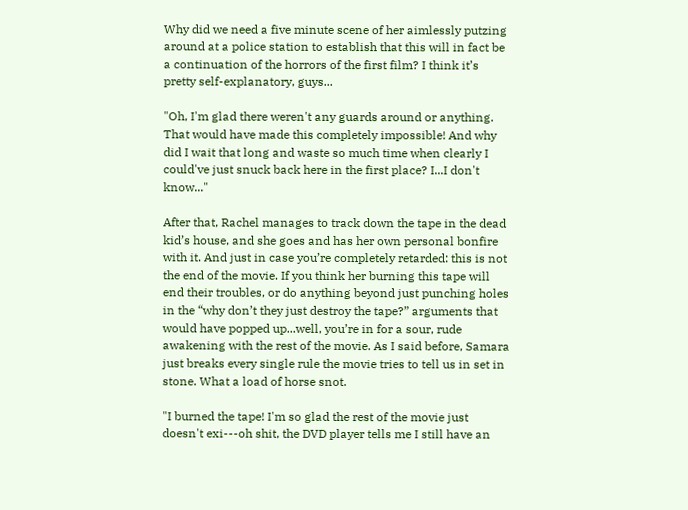Why did we need a five minute scene of her aimlessly putzing around at a police station to establish that this will in fact be a continuation of the horrors of the first film? I think it’s pretty self-explanatory, guys...

"Oh, I'm glad there weren't any guards around or anything. That would have made this completely impossible! And why did I wait that long and waste so much time when clearly I could've just snuck back here in the first place? I...I don't know..."

After that, Rachel manages to track down the tape in the dead kid’s house, and she goes and has her own personal bonfire with it. And just in case you’re completely retarded: this is not the end of the movie. If you think her burning this tape will end their troubles, or do anything beyond just punching holes in the “why don’t they just destroy the tape?” arguments that would have popped up...well, you’re in for a sour, rude awakening with the rest of the movie. As I said before, Samara just breaks every single rule the movie tries to tell us in set in stone. What a load of horse snot.

"I burned the tape! I'm so glad the rest of the movie just doesn't exi---oh shit, the DVD player tells me I still have an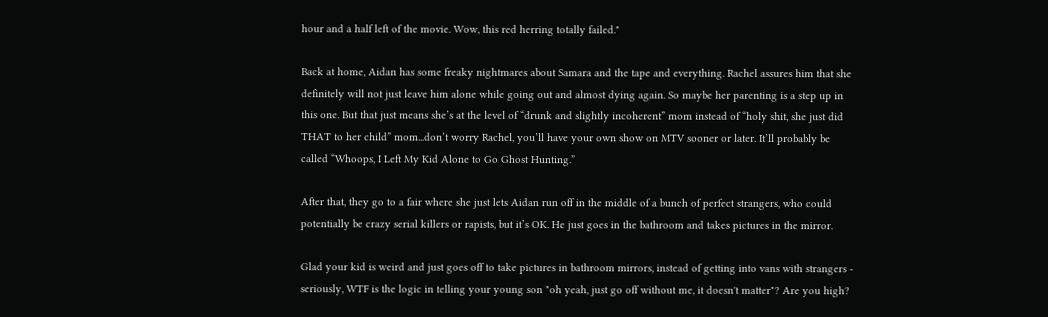hour and a half left of the movie. Wow, this red herring totally failed."

Back at home, Aidan has some freaky nightmares about Samara and the tape and everything. Rachel assures him that she definitely will not just leave him alone while going out and almost dying again. So maybe her parenting is a step up in this one. But that just means she’s at the level of “drunk and slightly incoherent” mom instead of “holy shit, she just did THAT to her child” mom...don’t worry Rachel, you’ll have your own show on MTV sooner or later. It’ll probably be called “Whoops, I Left My Kid Alone to Go Ghost Hunting.”

After that, they go to a fair where she just lets Aidan run off in the middle of a bunch of perfect strangers, who could potentially be crazy serial killers or rapists, but it’s OK. He just goes in the bathroom and takes pictures in the mirror.

Glad your kid is weird and just goes off to take pictures in bathroom mirrors, instead of getting into vans with strangers - seriously, WTF is the logic in telling your young son "oh yeah, just go off without me, it doesn't matter"? Are you high?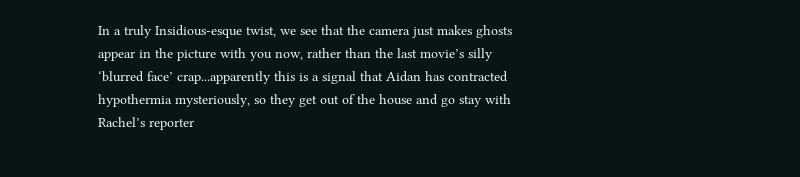In a truly Insidious-esque twist, we see that the camera just makes ghosts appear in the picture with you now, rather than the last movie’s silly ‘blurred face’ crap...apparently this is a signal that Aidan has contracted hypothermia mysteriously, so they get out of the house and go stay with Rachel’s reporter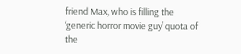friend Max, who is filling the ‘generic horror movie guy’ quota of the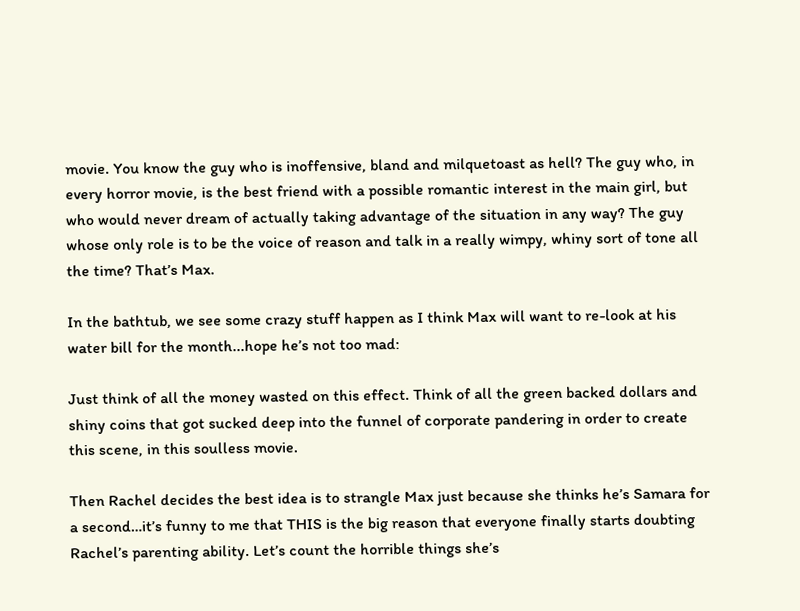movie. You know the guy who is inoffensive, bland and milquetoast as hell? The guy who, in every horror movie, is the best friend with a possible romantic interest in the main girl, but who would never dream of actually taking advantage of the situation in any way? The guy whose only role is to be the voice of reason and talk in a really wimpy, whiny sort of tone all the time? That’s Max.

In the bathtub, we see some crazy stuff happen as I think Max will want to re-look at his water bill for the month...hope he’s not too mad:

Just think of all the money wasted on this effect. Think of all the green backed dollars and shiny coins that got sucked deep into the funnel of corporate pandering in order to create this scene, in this soulless movie.

Then Rachel decides the best idea is to strangle Max just because she thinks he’s Samara for a second…it’s funny to me that THIS is the big reason that everyone finally starts doubting Rachel’s parenting ability. Let’s count the horrible things she’s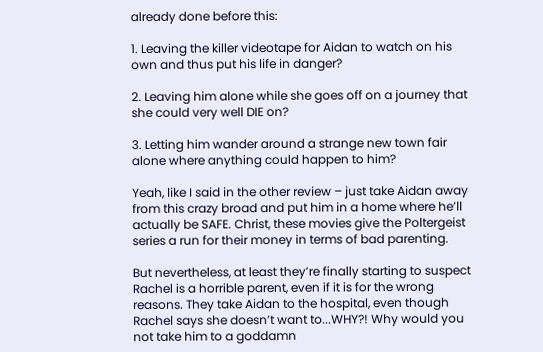already done before this:

1. Leaving the killer videotape for Aidan to watch on his own and thus put his life in danger?

2. Leaving him alone while she goes off on a journey that she could very well DIE on?

3. Letting him wander around a strange new town fair alone where anything could happen to him?

Yeah, like I said in the other review – just take Aidan away from this crazy broad and put him in a home where he’ll actually be SAFE. Christ, these movies give the Poltergeist series a run for their money in terms of bad parenting.

But nevertheless, at least they’re finally starting to suspect Rachel is a horrible parent, even if it is for the wrong reasons. They take Aidan to the hospital, even though Rachel says she doesn’t want to...WHY?! Why would you not take him to a goddamn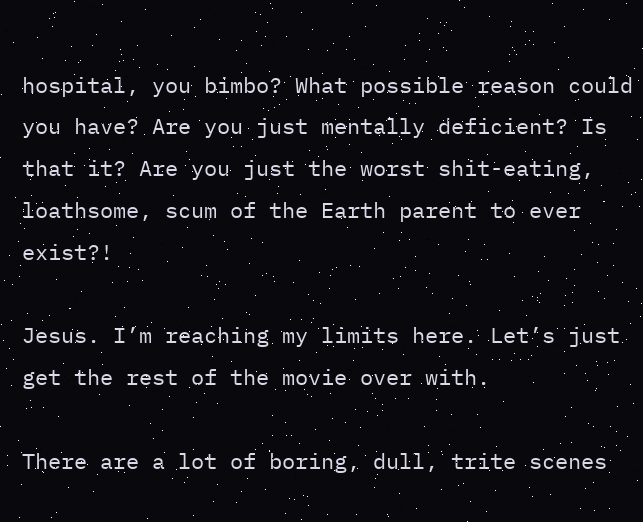hospital, you bimbo? What possible reason could you have? Are you just mentally deficient? Is that it? Are you just the worst shit-eating, loathsome, scum of the Earth parent to ever exist?!

Jesus. I’m reaching my limits here. Let’s just get the rest of the movie over with.

There are a lot of boring, dull, trite scenes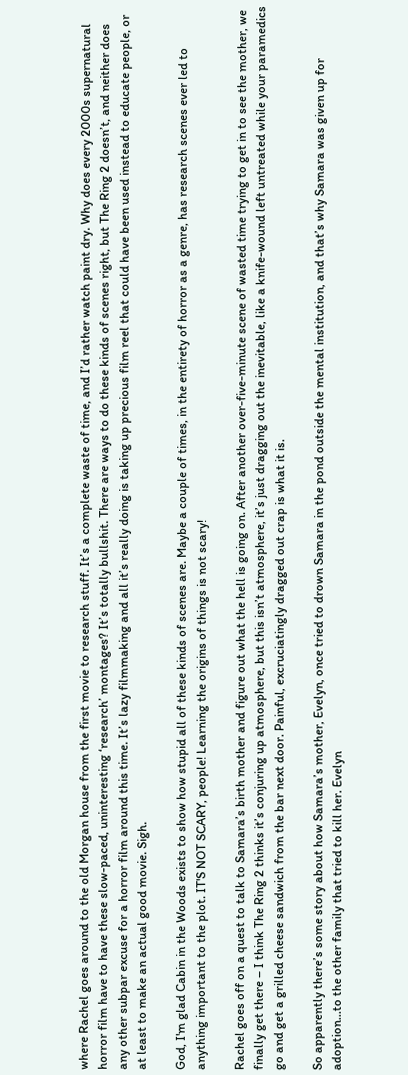where Rachel goes around to the old Morgan house from the first movie to research stuff. It’s a complete waste of time, and I’d rather watch paint dry. Why does every 2000s supernatural horror film have to have these slow-paced, uninteresting ‘research’ montages? It’s totally bullshit. There are ways to do these kinds of scenes right, but The Ring 2 doesn’t, and neither does any other subpar excuse for a horror film around this time. It’s lazy filmmaking and all it’s really doing is taking up precious film reel that could have been used instead to educate people, or at least to make an actual good movie. Sigh.

God, I'm glad Cabin in the Woods exists to show how stupid all of these kinds of scenes are. Maybe a couple of times, in the entirety of horror as a genre, has research scenes ever led to anything important to the plot. IT'S NOT SCARY, people! Learning the origins of things is not scary!

Rachel goes off on a quest to talk to Samara’s birth mother and figure out what the hell is going on. After another over-five-minute scene of wasted time trying to get in to see the mother, we finally get there – I think The Ring 2 thinks it’s conjuring up atmosphere, but this isn’t atmosphere, it’s just dragging out the inevitable, like a knife-wound left untreated while your paramedics go and get a grilled cheese sandwich from the bar next door. Painful, excruciatingly dragged out crap is what it is.

So apparently there’s some story about how Samara’s mother, Evelyn, once tried to drown Samara in the pond outside the mental institution, and that’s why Samara was given up for adoption…to the other family that tried to kill her. Evelyn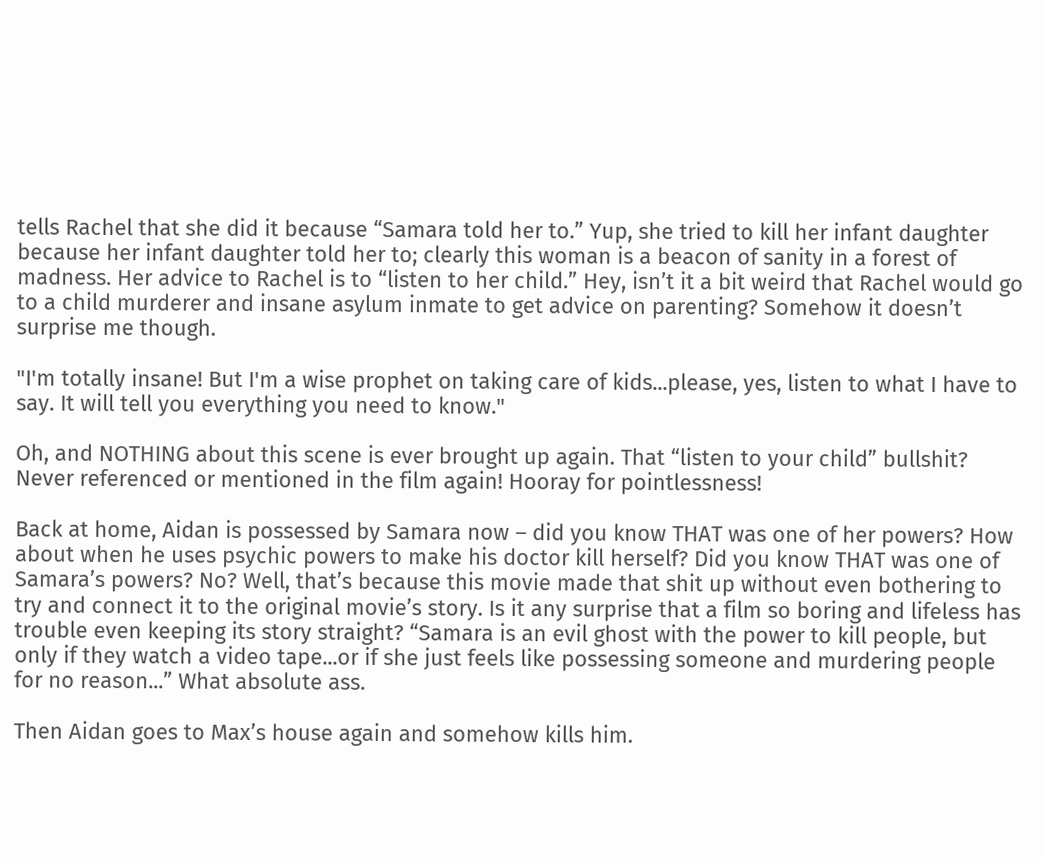tells Rachel that she did it because “Samara told her to.” Yup, she tried to kill her infant daughter because her infant daughter told her to; clearly this woman is a beacon of sanity in a forest of madness. Her advice to Rachel is to “listen to her child.” Hey, isn’t it a bit weird that Rachel would go to a child murderer and insane asylum inmate to get advice on parenting? Somehow it doesn’t surprise me though.

"I'm totally insane! But I'm a wise prophet on taking care of kids...please, yes, listen to what I have to say. It will tell you everything you need to know."

Oh, and NOTHING about this scene is ever brought up again. That “listen to your child” bullshit? Never referenced or mentioned in the film again! Hooray for pointlessness!

Back at home, Aidan is possessed by Samara now – did you know THAT was one of her powers? How about when he uses psychic powers to make his doctor kill herself? Did you know THAT was one of Samara’s powers? No? Well, that’s because this movie made that shit up without even bothering to try and connect it to the original movie’s story. Is it any surprise that a film so boring and lifeless has trouble even keeping its story straight? “Samara is an evil ghost with the power to kill people, but only if they watch a video tape...or if she just feels like possessing someone and murdering people for no reason...” What absolute ass.

Then Aidan goes to Max’s house again and somehow kills him.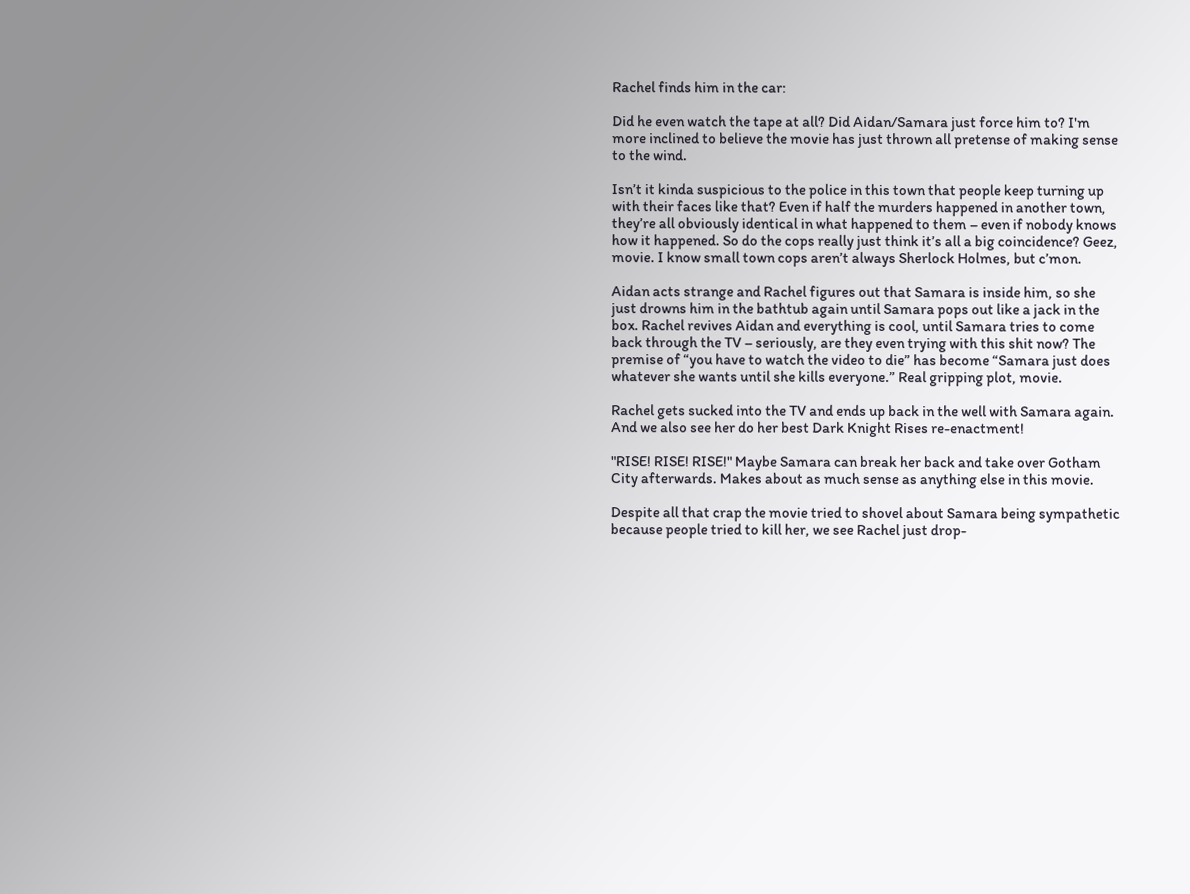Rachel finds him in the car:

Did he even watch the tape at all? Did Aidan/Samara just force him to? I'm more inclined to believe the movie has just thrown all pretense of making sense to the wind.

Isn’t it kinda suspicious to the police in this town that people keep turning up with their faces like that? Even if half the murders happened in another town, they’re all obviously identical in what happened to them – even if nobody knows how it happened. So do the cops really just think it’s all a big coincidence? Geez, movie. I know small town cops aren’t always Sherlock Holmes, but c’mon.

Aidan acts strange and Rachel figures out that Samara is inside him, so she just drowns him in the bathtub again until Samara pops out like a jack in the box. Rachel revives Aidan and everything is cool, until Samara tries to come back through the TV – seriously, are they even trying with this shit now? The premise of “you have to watch the video to die” has become “Samara just does whatever she wants until she kills everyone.” Real gripping plot, movie.

Rachel gets sucked into the TV and ends up back in the well with Samara again. And we also see her do her best Dark Knight Rises re-enactment!

"RISE! RISE! RISE!" Maybe Samara can break her back and take over Gotham City afterwards. Makes about as much sense as anything else in this movie.

Despite all that crap the movie tried to shovel about Samara being sympathetic because people tried to kill her, we see Rachel just drop-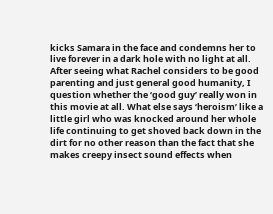kicks Samara in the face and condemns her to live forever in a dark hole with no light at all. After seeing what Rachel considers to be good parenting and just general good humanity, I question whether the ‘good guy’ really won in this movie at all. What else says ‘heroism’ like a little girl who was knocked around her whole life continuing to get shoved back down in the dirt for no other reason than the fact that she makes creepy insect sound effects when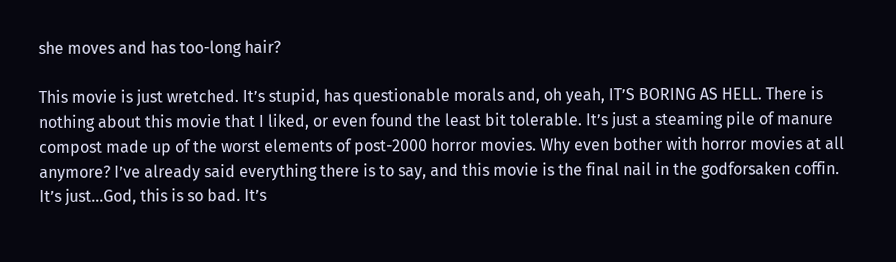she moves and has too-long hair?

This movie is just wretched. It’s stupid, has questionable morals and, oh yeah, IT’S BORING AS HELL. There is nothing about this movie that I liked, or even found the least bit tolerable. It’s just a steaming pile of manure compost made up of the worst elements of post-2000 horror movies. Why even bother with horror movies at all anymore? I’ve already said everything there is to say, and this movie is the final nail in the godforsaken coffin. It’s just...God, this is so bad. It’s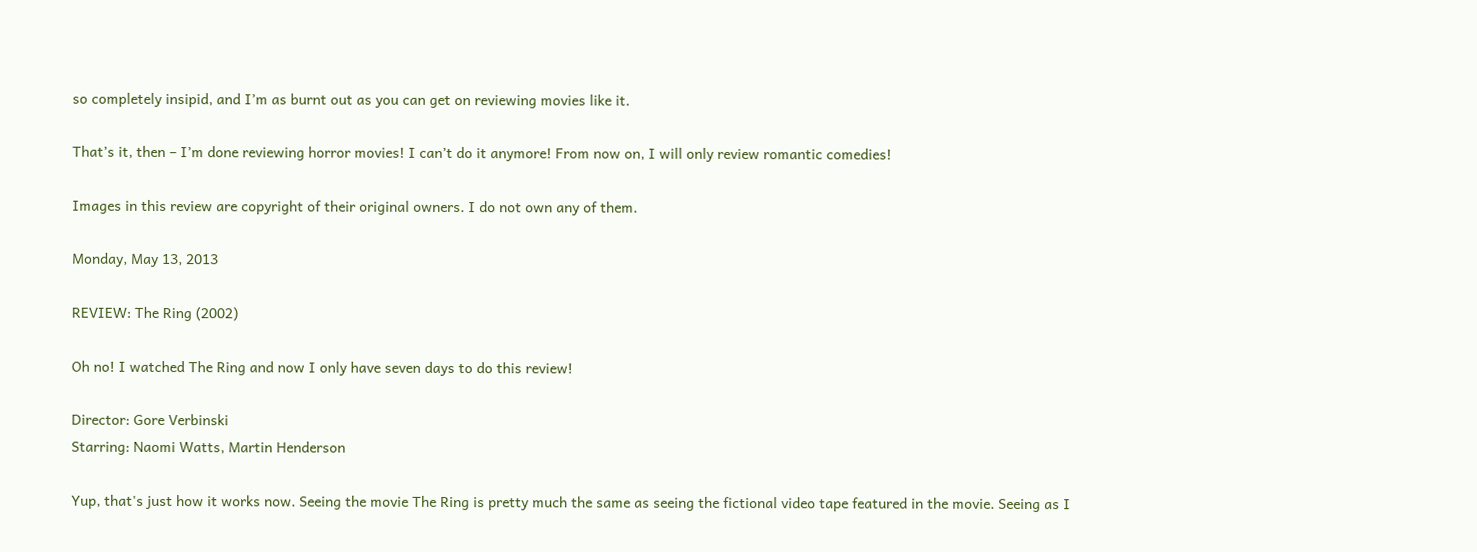so completely insipid, and I’m as burnt out as you can get on reviewing movies like it.

That’s it, then – I’m done reviewing horror movies! I can’t do it anymore! From now on, I will only review romantic comedies!

Images in this review are copyright of their original owners. I do not own any of them.

Monday, May 13, 2013

REVIEW: The Ring (2002)

Oh no! I watched The Ring and now I only have seven days to do this review!

Director: Gore Verbinski
Starring: Naomi Watts, Martin Henderson

Yup, that's just how it works now. Seeing the movie The Ring is pretty much the same as seeing the fictional video tape featured in the movie. Seeing as I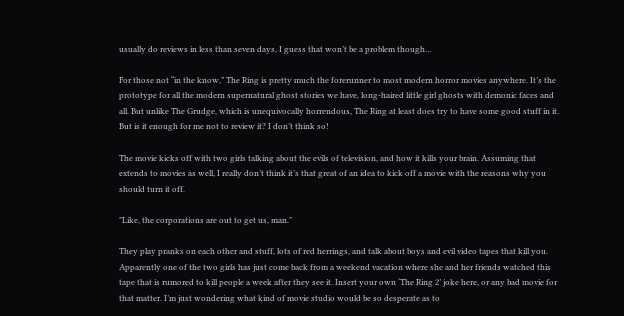usually do reviews in less than seven days, I guess that won’t be a problem though…

For those not “in the know,” The Ring is pretty much the forerunner to most modern horror movies anywhere. It’s the prototype for all the modern supernatural ghost stories we have, long-haired little girl ghosts with demonic faces and all. But unlike The Grudge, which is unequivocally horrendous, The Ring at least does try to have some good stuff in it. But is it enough for me not to review it? I don’t think so!

The movie kicks off with two girls talking about the evils of television, and how it kills your brain. Assuming that extends to movies as well, I really don’t think it’s that great of an idea to kick off a movie with the reasons why you should turn it off.

"Like, the corporations are out to get us, man."

They play pranks on each other and stuff, lots of red herrings, and talk about boys and evil video tapes that kill you. Apparently one of the two girls has just come back from a weekend vacation where she and her friends watched this tape that is rumored to kill people a week after they see it. Insert your own ‘The Ring 2’ joke here, or any bad movie for that matter. I’m just wondering what kind of movie studio would be so desperate as to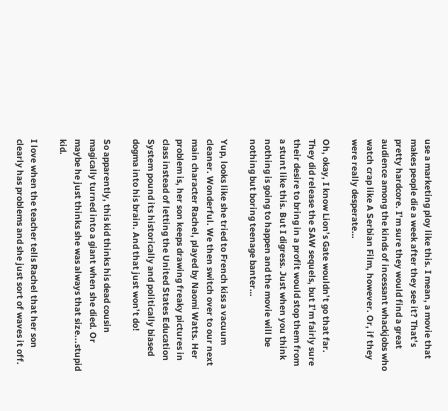use a marketing ploy like this. I mean, a movie that makes people die a week after they see it? That’s pretty hardcore. I’m sure they would find a great audience among the kinds of incessant whackjobs who watch crap like A Serbian Film, however. Or, if they were really desperate…

Oh, okay, I know Lion’s Gate wouldn’t go that far. They did release the SAW sequels, but I’m fairly sure their desire to bring in a profit would stop them from a stunt like this. But I digress. Just when you think nothing is going to happen and the movie will be nothing but boring teenage banter…

Yup, looks like she tried to French kiss a vacuum cleaner. Wonderful. We then switch over to our next main character Rachel, played by Naomi Watts. Her problem is, her son keeps drawing freaky pictures in class instead of letting the United States Education System pound its historically and politically biased dogma into his brain. And that just won’t do!

So apparently, this kid thinks his dead cousin magically turned into a giant when she died. Or maybe he just thinks she was always that size...stupid kid.

I love when the teacher tells Rachel that her son clearly has problems and she just sort of waves it off.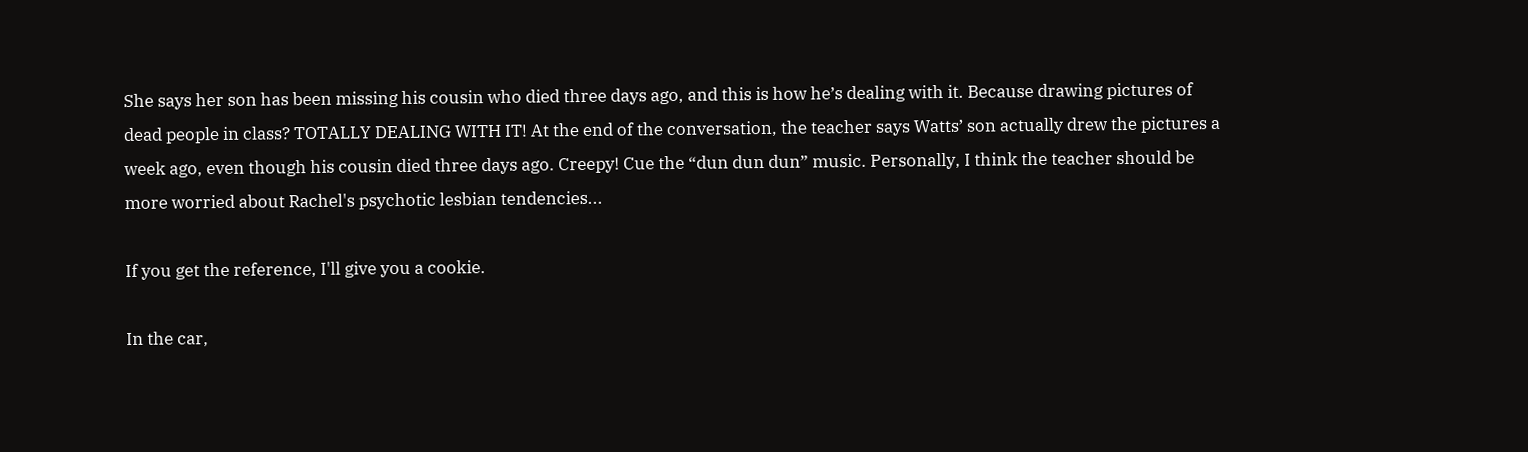She says her son has been missing his cousin who died three days ago, and this is how he’s dealing with it. Because drawing pictures of dead people in class? TOTALLY DEALING WITH IT! At the end of the conversation, the teacher says Watts’ son actually drew the pictures a week ago, even though his cousin died three days ago. Creepy! Cue the “dun dun dun” music. Personally, I think the teacher should be more worried about Rachel's psychotic lesbian tendencies...

If you get the reference, I'll give you a cookie.

In the car,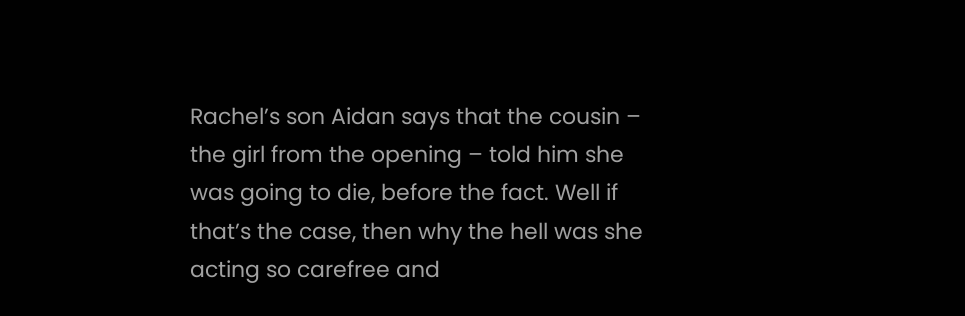Rachel’s son Aidan says that the cousin – the girl from the opening – told him she was going to die, before the fact. Well if that’s the case, then why the hell was she acting so carefree and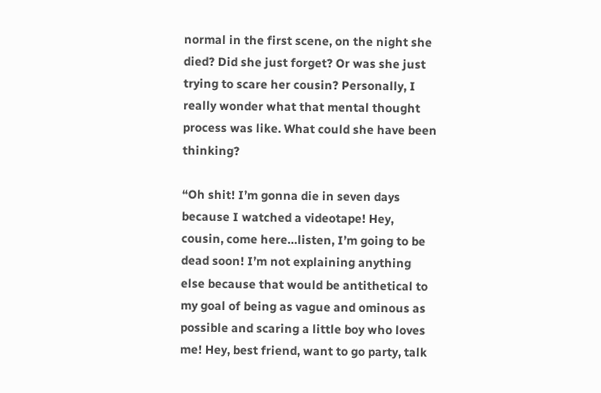normal in the first scene, on the night she died? Did she just forget? Or was she just trying to scare her cousin? Personally, I really wonder what that mental thought process was like. What could she have been thinking?

“Oh shit! I’m gonna die in seven days because I watched a videotape! Hey, cousin, come here…listen, I’m going to be dead soon! I’m not explaining anything else because that would be antithetical to my goal of being as vague and ominous as possible and scaring a little boy who loves me! Hey, best friend, want to go party, talk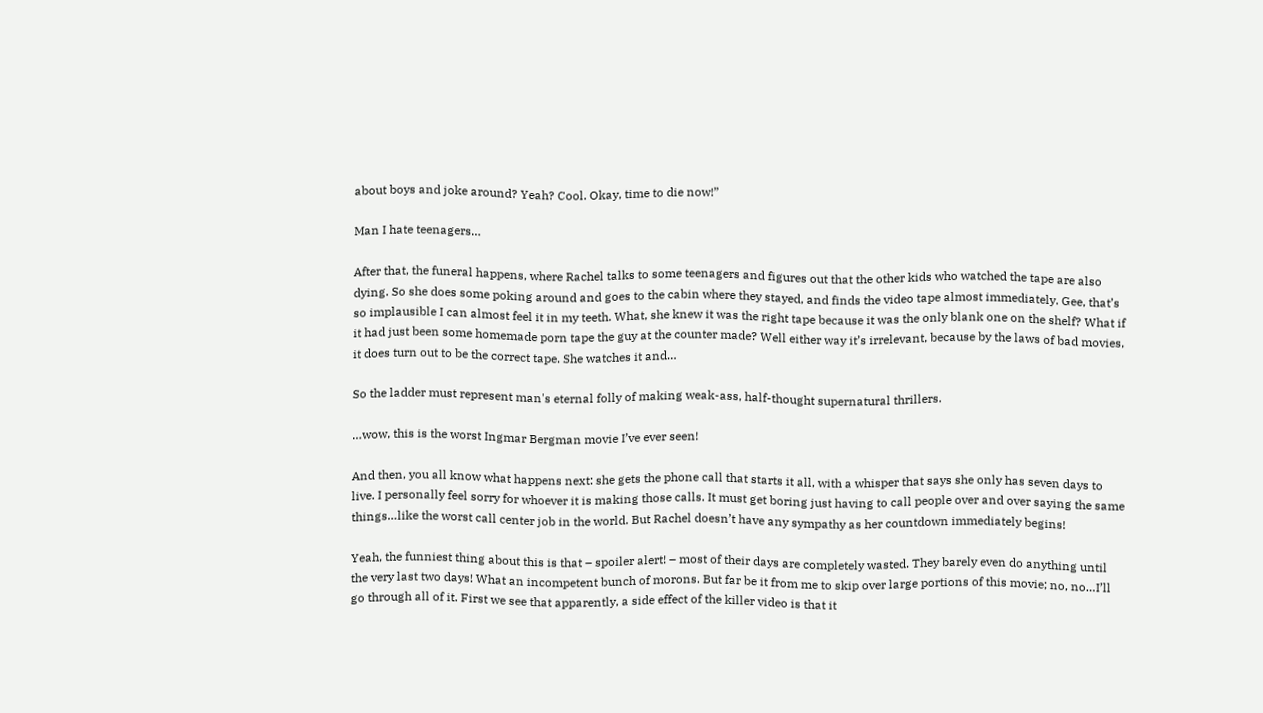about boys and joke around? Yeah? Cool. Okay, time to die now!”

Man I hate teenagers…

After that, the funeral happens, where Rachel talks to some teenagers and figures out that the other kids who watched the tape are also dying. So she does some poking around and goes to the cabin where they stayed, and finds the video tape almost immediately. Gee, that’s so implausible I can almost feel it in my teeth. What, she knew it was the right tape because it was the only blank one on the shelf? What if it had just been some homemade porn tape the guy at the counter made? Well either way it’s irrelevant, because by the laws of bad movies, it does turn out to be the correct tape. She watches it and…

So the ladder must represent man's eternal folly of making weak-ass, half-thought supernatural thrillers.

…wow, this is the worst Ingmar Bergman movie I’ve ever seen!

And then, you all know what happens next: she gets the phone call that starts it all, with a whisper that says she only has seven days to live. I personally feel sorry for whoever it is making those calls. It must get boring just having to call people over and over saying the same things…like the worst call center job in the world. But Rachel doesn’t have any sympathy as her countdown immediately begins!

Yeah, the funniest thing about this is that – spoiler alert! – most of their days are completely wasted. They barely even do anything until the very last two days! What an incompetent bunch of morons. But far be it from me to skip over large portions of this movie; no, no…I’ll go through all of it. First we see that apparently, a side effect of the killer video is that it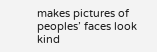makes pictures of peoples’ faces look kind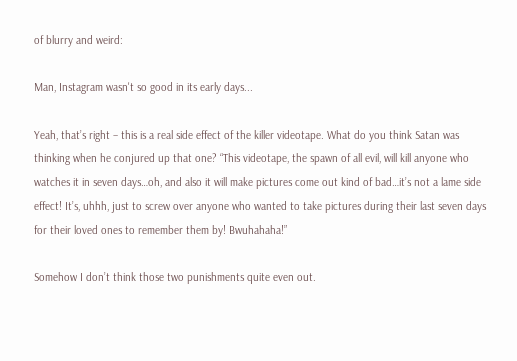of blurry and weird:

Man, Instagram wasn't so good in its early days...

Yeah, that’s right – this is a real side effect of the killer videotape. What do you think Satan was thinking when he conjured up that one? “This videotape, the spawn of all evil, will kill anyone who watches it in seven days…oh, and also it will make pictures come out kind of bad…it’s not a lame side effect! It’s, uhhh, just to screw over anyone who wanted to take pictures during their last seven days for their loved ones to remember them by! Bwuhahaha!”

Somehow I don’t think those two punishments quite even out.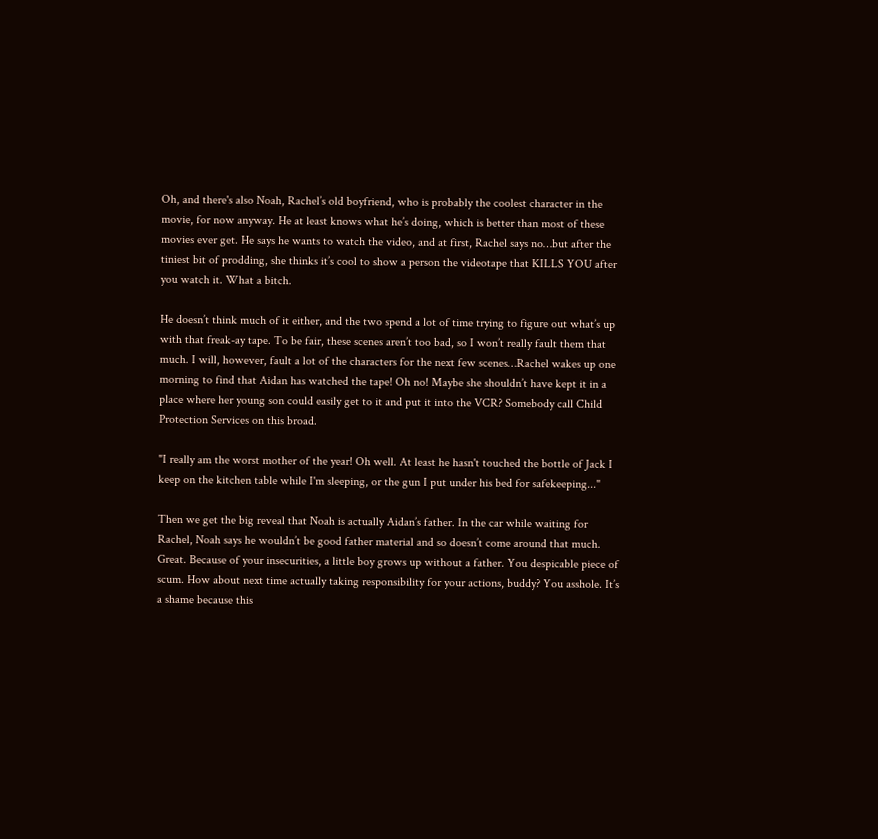Oh, and there's also Noah, Rachel’s old boyfriend, who is probably the coolest character in the movie, for now anyway. He at least knows what he’s doing, which is better than most of these movies ever get. He says he wants to watch the video, and at first, Rachel says no…but after the tiniest bit of prodding, she thinks it’s cool to show a person the videotape that KILLS YOU after you watch it. What a bitch.

He doesn’t think much of it either, and the two spend a lot of time trying to figure out what’s up with that freak-ay tape. To be fair, these scenes aren’t too bad, so I won’t really fault them that much. I will, however, fault a lot of the characters for the next few scenes…Rachel wakes up one morning to find that Aidan has watched the tape! Oh no! Maybe she shouldn’t have kept it in a place where her young son could easily get to it and put it into the VCR? Somebody call Child Protection Services on this broad.

"I really am the worst mother of the year! Oh well. At least he hasn't touched the bottle of Jack I keep on the kitchen table while I'm sleeping, or the gun I put under his bed for safekeeping..."

Then we get the big reveal that Noah is actually Aidan’s father. In the car while waiting for Rachel, Noah says he wouldn’t be good father material and so doesn’t come around that much. Great. Because of your insecurities, a little boy grows up without a father. You despicable piece of scum. How about next time actually taking responsibility for your actions, buddy? You asshole. It’s a shame because this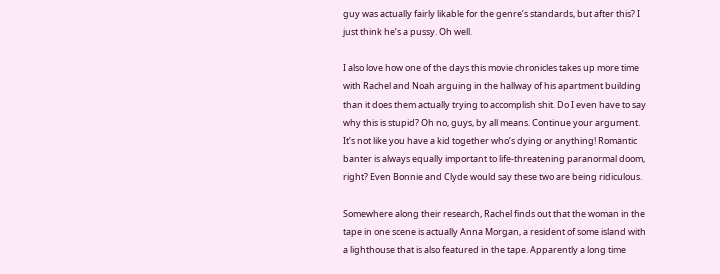guy was actually fairly likable for the genre’s standards, but after this? I just think he’s a pussy. Oh well.

I also love how one of the days this movie chronicles takes up more time with Rachel and Noah arguing in the hallway of his apartment building than it does them actually trying to accomplish shit. Do I even have to say why this is stupid? Oh no, guys, by all means. Continue your argument. It’s not like you have a kid together who’s dying or anything! Romantic banter is always equally important to life-threatening paranormal doom, right? Even Bonnie and Clyde would say these two are being ridiculous.

Somewhere along their research, Rachel finds out that the woman in the tape in one scene is actually Anna Morgan, a resident of some island with a lighthouse that is also featured in the tape. Apparently a long time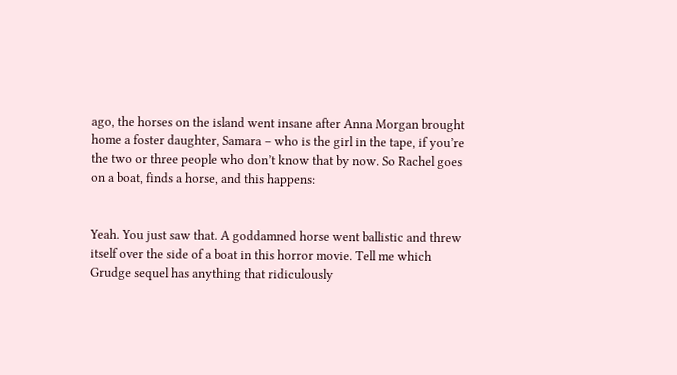ago, the horses on the island went insane after Anna Morgan brought home a foster daughter, Samara – who is the girl in the tape, if you’re the two or three people who don’t know that by now. So Rachel goes on a boat, finds a horse, and this happens:


Yeah. You just saw that. A goddamned horse went ballistic and threw itself over the side of a boat in this horror movie. Tell me which Grudge sequel has anything that ridiculously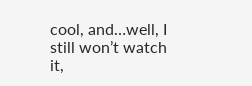cool, and…well, I still won’t watch it,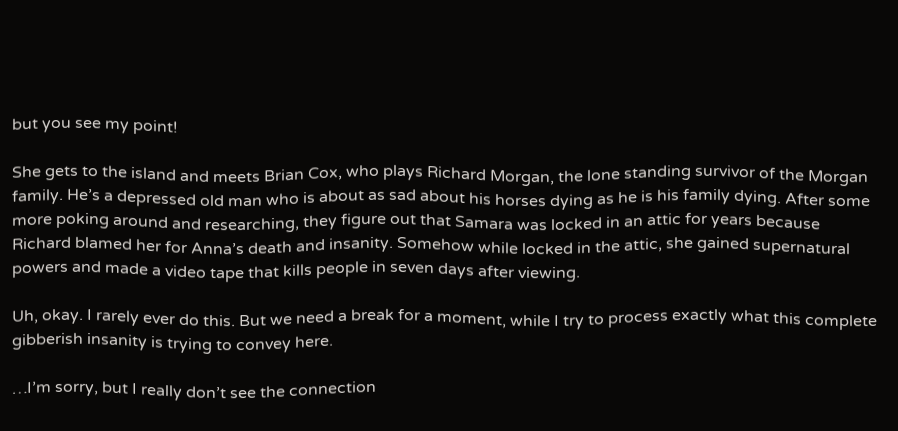but you see my point!

She gets to the island and meets Brian Cox, who plays Richard Morgan, the lone standing survivor of the Morgan family. He’s a depressed old man who is about as sad about his horses dying as he is his family dying. After some more poking around and researching, they figure out that Samara was locked in an attic for years because Richard blamed her for Anna’s death and insanity. Somehow while locked in the attic, she gained supernatural powers and made a video tape that kills people in seven days after viewing.

Uh, okay. I rarely ever do this. But we need a break for a moment, while I try to process exactly what this complete gibberish insanity is trying to convey here.

…I’m sorry, but I really don’t see the connection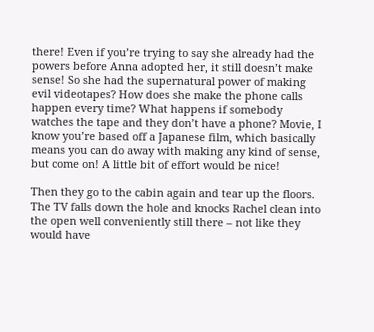there! Even if you’re trying to say she already had the powers before Anna adopted her, it still doesn’t make sense! So she had the supernatural power of making evil videotapes? How does she make the phone calls happen every time? What happens if somebody watches the tape and they don’t have a phone? Movie, I know you’re based off a Japanese film, which basically means you can do away with making any kind of sense, but come on! A little bit of effort would be nice!

Then they go to the cabin again and tear up the floors. The TV falls down the hole and knocks Rachel clean into the open well conveniently still there – not like they would have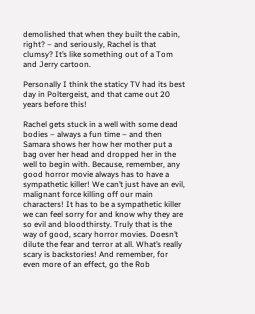demolished that when they built the cabin, right? – and seriously, Rachel is that clumsy? It’s like something out of a Tom and Jerry cartoon.

Personally I think the staticy TV had its best day in Poltergeist, and that came out 20 years before this!

Rachel gets stuck in a well with some dead bodies – always a fun time – and then Samara shows her how her mother put a bag over her head and dropped her in the well to begin with. Because, remember, any good horror movie always has to have a sympathetic killer! We can’t just have an evil, malignant force killing off our main characters! It has to be a sympathetic killer we can feel sorry for and know why they are so evil and bloodthirsty. Truly that is the way of good, scary horror movies. Doesn’t dilute the fear and terror at all. What’s really scary is backstories! And remember, for even more of an effect, go the Rob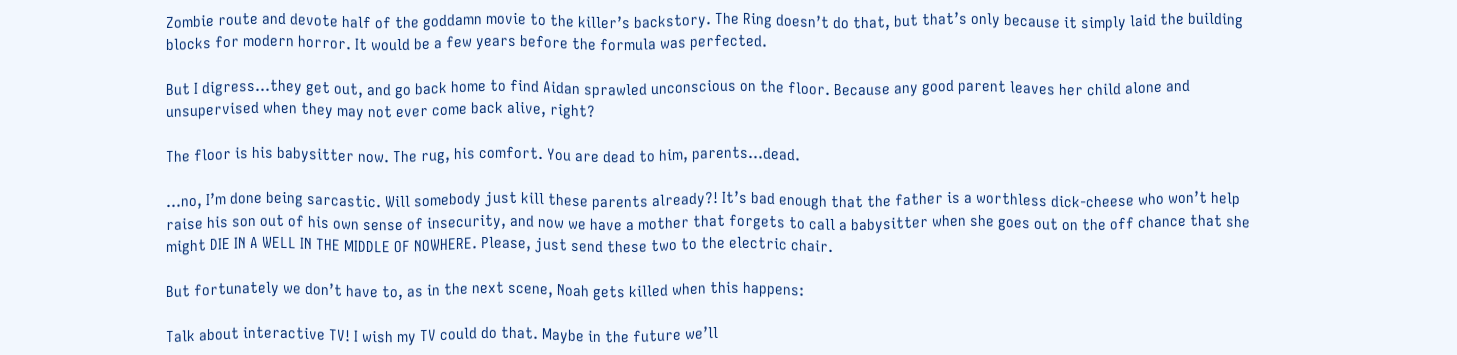Zombie route and devote half of the goddamn movie to the killer’s backstory. The Ring doesn’t do that, but that’s only because it simply laid the building blocks for modern horror. It would be a few years before the formula was perfected.

But I digress…they get out, and go back home to find Aidan sprawled unconscious on the floor. Because any good parent leaves her child alone and unsupervised when they may not ever come back alive, right?

The floor is his babysitter now. The rug, his comfort. You are dead to him, parents...dead.

…no, I’m done being sarcastic. Will somebody just kill these parents already?! It’s bad enough that the father is a worthless dick-cheese who won’t help raise his son out of his own sense of insecurity, and now we have a mother that forgets to call a babysitter when she goes out on the off chance that she might DIE IN A WELL IN THE MIDDLE OF NOWHERE. Please, just send these two to the electric chair.

But fortunately we don’t have to, as in the next scene, Noah gets killed when this happens:

Talk about interactive TV! I wish my TV could do that. Maybe in the future we’ll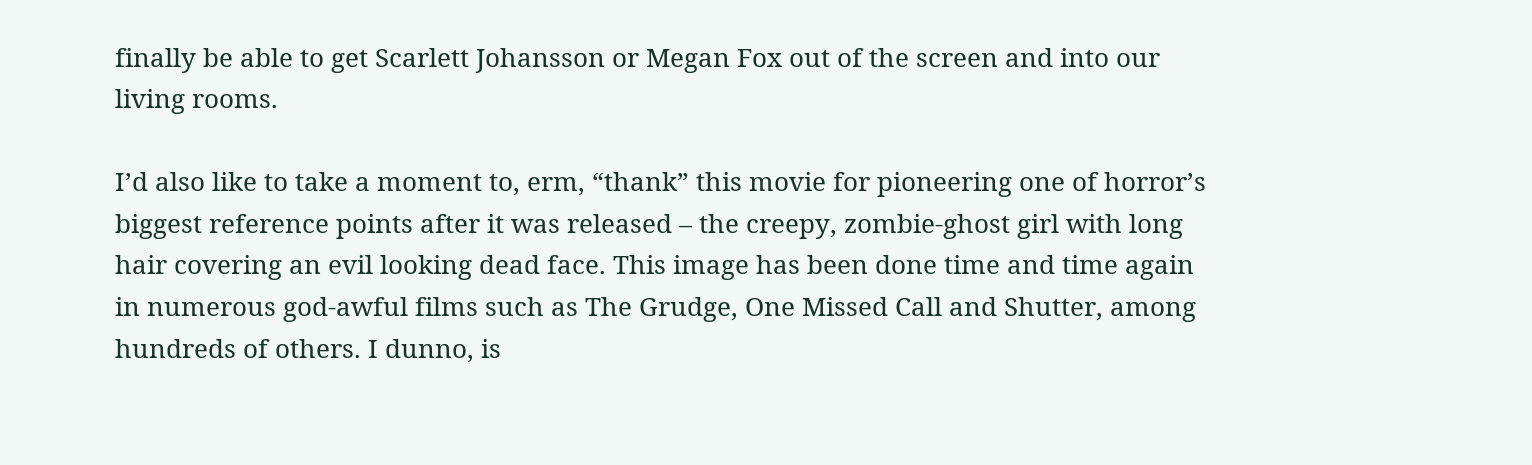finally be able to get Scarlett Johansson or Megan Fox out of the screen and into our living rooms.

I’d also like to take a moment to, erm, “thank” this movie for pioneering one of horror’s biggest reference points after it was released – the creepy, zombie-ghost girl with long hair covering an evil looking dead face. This image has been done time and time again in numerous god-awful films such as The Grudge, One Missed Call and Shutter, among hundreds of others. I dunno, is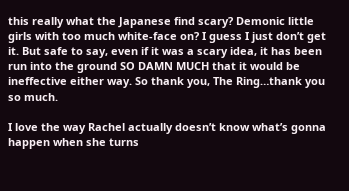this really what the Japanese find scary? Demonic little girls with too much white-face on? I guess I just don’t get it. But safe to say, even if it was a scary idea, it has been run into the ground SO DAMN MUCH that it would be ineffective either way. So thank you, The Ring…thank you so much.

I love the way Rachel actually doesn’t know what’s gonna happen when she turns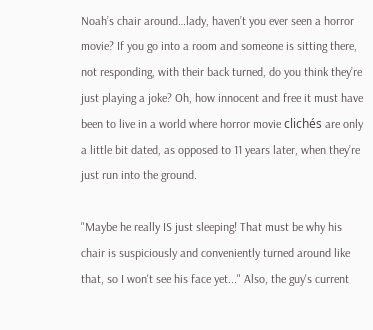Noah’s chair around…lady, haven’t you ever seen a horror movie? If you go into a room and someone is sitting there, not responding, with their back turned, do you think they’re just playing a joke? Oh, how innocent and free it must have been to live in a world where horror movie clichés are only a little bit dated, as opposed to 11 years later, when they’re just run into the ground.

"Maybe he really IS just sleeping! That must be why his chair is suspiciously and conveniently turned around like that, so I won't see his face yet..." Also, the guy's current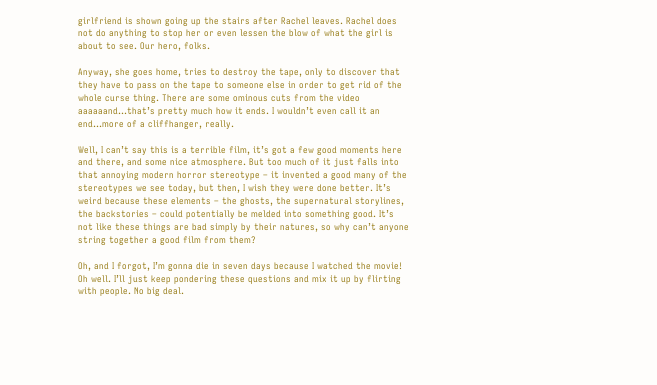girlfriend is shown going up the stairs after Rachel leaves. Rachel does not do anything to stop her or even lessen the blow of what the girl is about to see. Our hero, folks.

Anyway, she goes home, tries to destroy the tape, only to discover that they have to pass on the tape to someone else in order to get rid of the whole curse thing. There are some ominous cuts from the video aaaaaand…that’s pretty much how it ends. I wouldn’t even call it an end…more of a cliffhanger, really.

Well, I can’t say this is a terrible film, it’s got a few good moments here and there, and some nice atmosphere. But too much of it just falls into that annoying modern horror stereotype – it invented a good many of the stereotypes we see today, but then, I wish they were done better. It’s weird because these elements – the ghosts, the supernatural storylines, the backstories – could potentially be melded into something good. It’s not like these things are bad simply by their natures, so why can’t anyone string together a good film from them?

Oh, and I forgot, I’m gonna die in seven days because I watched the movie! Oh well. I’ll just keep pondering these questions and mix it up by flirting with people. No big deal.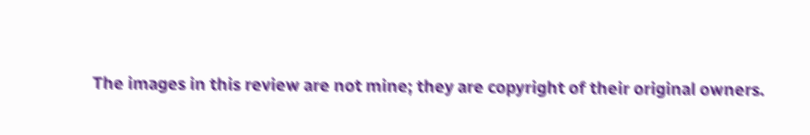The images in this review are not mine; they are copyright of their original owners.